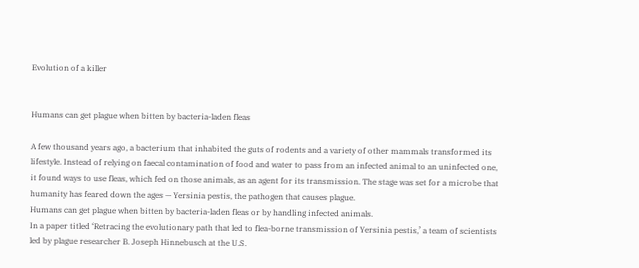Evolution of a killer


Humans can get plague when bitten by bacteria-laden fleas

A few thousand years ago, a bacterium that inhabited the guts of rodents and a variety of other mammals transformed its lifestyle. Instead of relying on faecal contamination of food and water to pass from an infected animal to an uninfected one, it found ways to use fleas, which fed on those animals, as an agent for its transmission. The stage was set for a microbe that humanity has feared down the ages — Yersinia pestis, the pathogen that causes plague.
Humans can get plague when bitten by bacteria-laden fleas or by handling infected animals.
In a paper titled ‘Retracing the evolutionary path that led to flea-borne transmission of Yersinia pestis,’ a team of scientists led by plague researcher B. Joseph Hinnebusch at the U.S.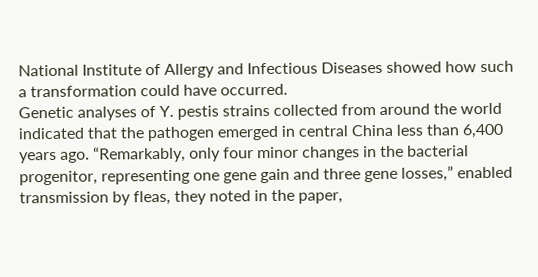National Institute of Allergy and Infectious Diseases showed how such a transformation could have occurred.
Genetic analyses of Y. pestis strains collected from around the world indicated that the pathogen emerged in central China less than 6,400 years ago. “Remarkably, only four minor changes in the bacterial progenitor, representing one gene gain and three gene losses,” enabled transmission by fleas, they noted in the paper,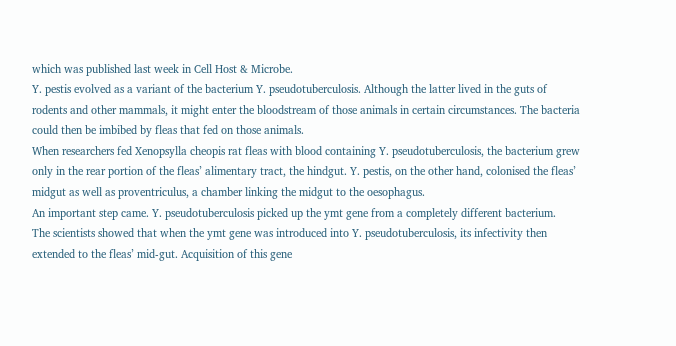which was published last week in Cell Host & Microbe.
Y. pestis evolved as a variant of the bacterium Y. pseudotuberculosis. Although the latter lived in the guts of rodents and other mammals, it might enter the bloodstream of those animals in certain circumstances. The bacteria could then be imbibed by fleas that fed on those animals.
When researchers fed Xenopsylla cheopis rat fleas with blood containing Y. pseudotuberculosis, the bacterium grew only in the rear portion of the fleas’ alimentary tract, the hindgut. Y. pestis, on the other hand, colonised the fleas’ midgut as well as proventriculus, a chamber linking the midgut to the oesophagus.
An important step came. Y. pseudotuberculosis picked up the ymt gene from a completely different bacterium.
The scientists showed that when the ymt gene was introduced into Y. pseudotuberculosis, its infectivity then extended to the fleas’ mid-gut. Acquisition of this gene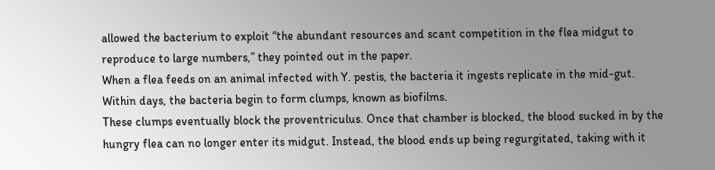allowed the bacterium to exploit “the abundant resources and scant competition in the flea midgut to reproduce to large numbers,” they pointed out in the paper.
When a flea feeds on an animal infected with Y. pestis, the bacteria it ingests replicate in the mid-gut. Within days, the bacteria begin to form clumps, known as biofilms.
These clumps eventually block the proventriculus. Once that chamber is blocked, the blood sucked in by the hungry flea can no longer enter its midgut. Instead, the blood ends up being regurgitated, taking with it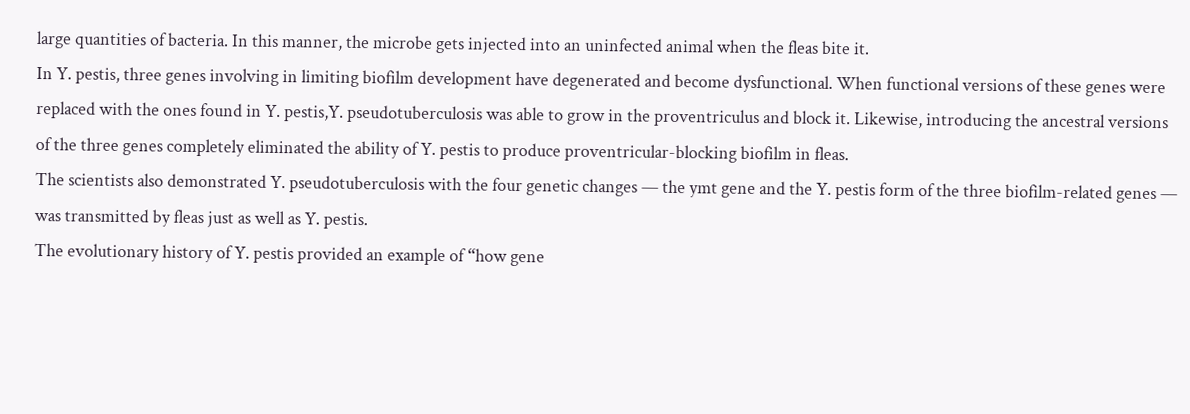large quantities of bacteria. In this manner, the microbe gets injected into an uninfected animal when the fleas bite it.
In Y. pestis, three genes involving in limiting biofilm development have degenerated and become dysfunctional. When functional versions of these genes were replaced with the ones found in Y. pestis,Y. pseudotuberculosis was able to grow in the proventriculus and block it. Likewise, introducing the ancestral versions of the three genes completely eliminated the ability of Y. pestis to produce proventricular-blocking biofilm in fleas.
The scientists also demonstrated Y. pseudotuberculosis with the four genetic changes — the ymt gene and the Y. pestis form of the three biofilm-related genes — was transmitted by fleas just as well as Y. pestis.
The evolutionary history of Y. pestis provided an example of “how gene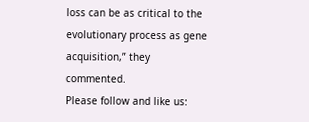loss can be as critical to the evolutionary process as gene acquisition,” they commented.
Please follow and like us: